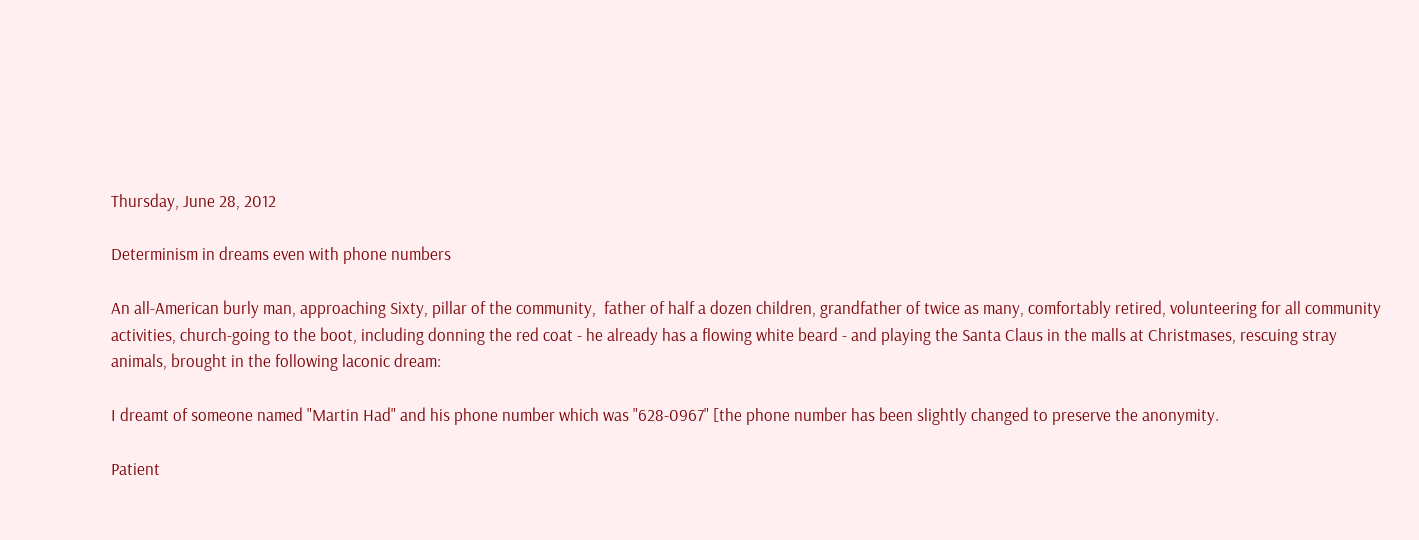Thursday, June 28, 2012

Determinism in dreams even with phone numbers

An all-American burly man, approaching Sixty, pillar of the community,  father of half a dozen children, grandfather of twice as many, comfortably retired, volunteering for all community activities, church-going to the boot, including donning the red coat - he already has a flowing white beard - and playing the Santa Claus in the malls at Christmases, rescuing stray animals, brought in the following laconic dream:

I dreamt of someone named "Martin Had" and his phone number which was "628-0967" [the phone number has been slightly changed to preserve the anonymity.

Patient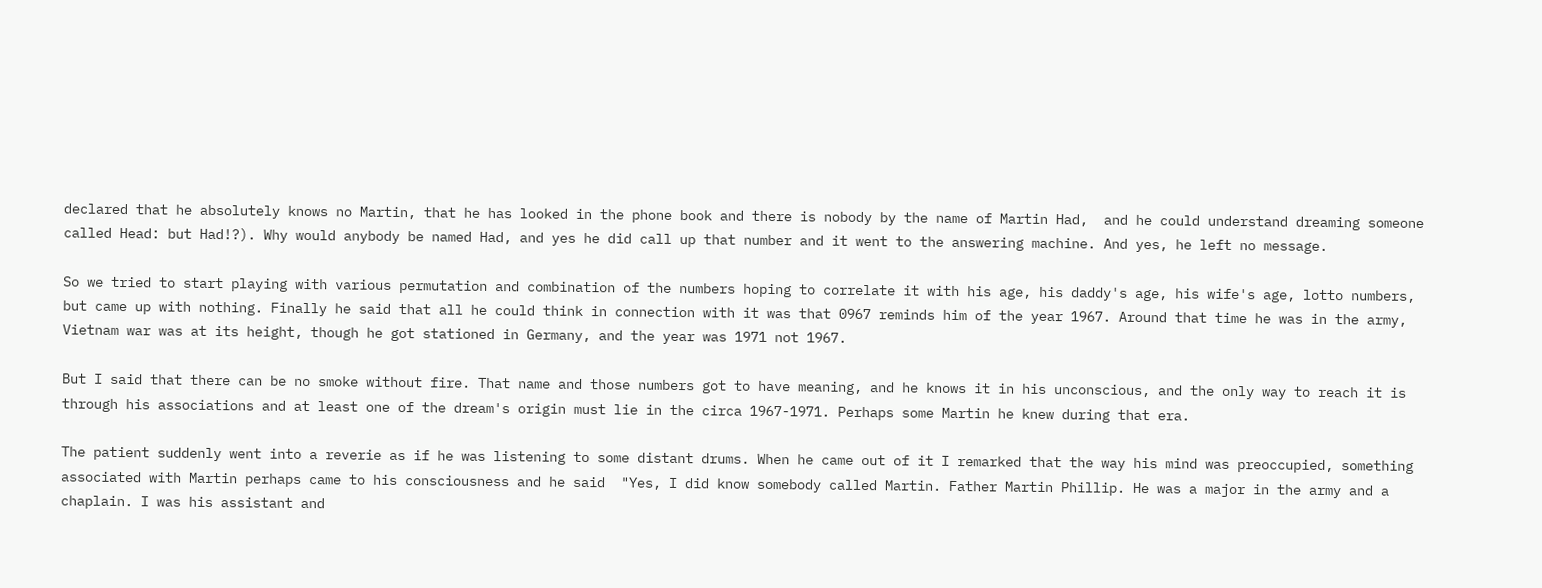declared that he absolutely knows no Martin, that he has looked in the phone book and there is nobody by the name of Martin Had,  and he could understand dreaming someone called Head: but Had!?). Why would anybody be named Had, and yes he did call up that number and it went to the answering machine. And yes, he left no message.

So we tried to start playing with various permutation and combination of the numbers hoping to correlate it with his age, his daddy's age, his wife's age, lotto numbers, but came up with nothing. Finally he said that all he could think in connection with it was that 0967 reminds him of the year 1967. Around that time he was in the army, Vietnam war was at its height, though he got stationed in Germany, and the year was 1971 not 1967.

But I said that there can be no smoke without fire. That name and those numbers got to have meaning, and he knows it in his unconscious, and the only way to reach it is through his associations and at least one of the dream's origin must lie in the circa 1967-1971. Perhaps some Martin he knew during that era.

The patient suddenly went into a reverie as if he was listening to some distant drums. When he came out of it I remarked that the way his mind was preoccupied, something associated with Martin perhaps came to his consciousness and he said  "Yes, I did know somebody called Martin. Father Martin Phillip. He was a major in the army and a chaplain. I was his assistant and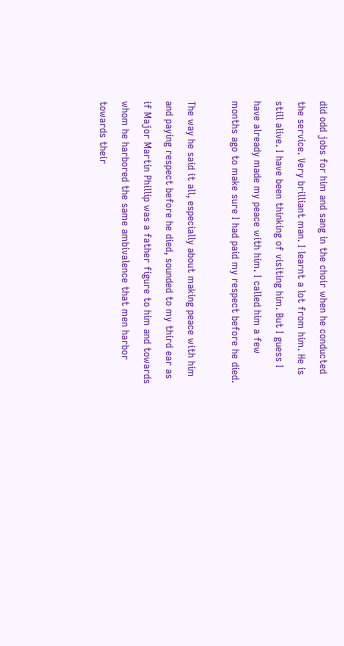did odd jobs for him and sang in the choir when he conducted the service. Very brilliant man. I learnt a lot from him. He is still alive. I have been thinking of visiting him. But I guess I have already made my peace with him. I called him a few months ago to make sure I had paid my respect before he died.

The way he said it all, especially about making peace with him and paying respect before he died, sounded to my third ear as if Major Martin Phillip was a father figure to him and towards whom he harbored the same ambivalence that men harbor towards their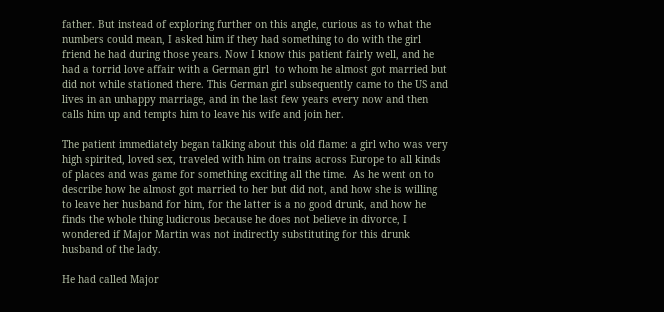father. But instead of exploring further on this angle, curious as to what the numbers could mean, I asked him if they had something to do with the girl friend he had during those years. Now I know this patient fairly well, and he had a torrid love affair with a German girl  to whom he almost got married but did not while stationed there. This German girl subsequently came to the US and lives in an unhappy marriage, and in the last few years every now and then calls him up and tempts him to leave his wife and join her.

The patient immediately began talking about this old flame: a girl who was very high spirited, loved sex, traveled with him on trains across Europe to all kinds of places and was game for something exciting all the time.  As he went on to describe how he almost got married to her but did not, and how she is willing to leave her husband for him, for the latter is a no good drunk, and how he finds the whole thing ludicrous because he does not believe in divorce, I wondered if Major Martin was not indirectly substituting for this drunk husband of the lady.

He had called Major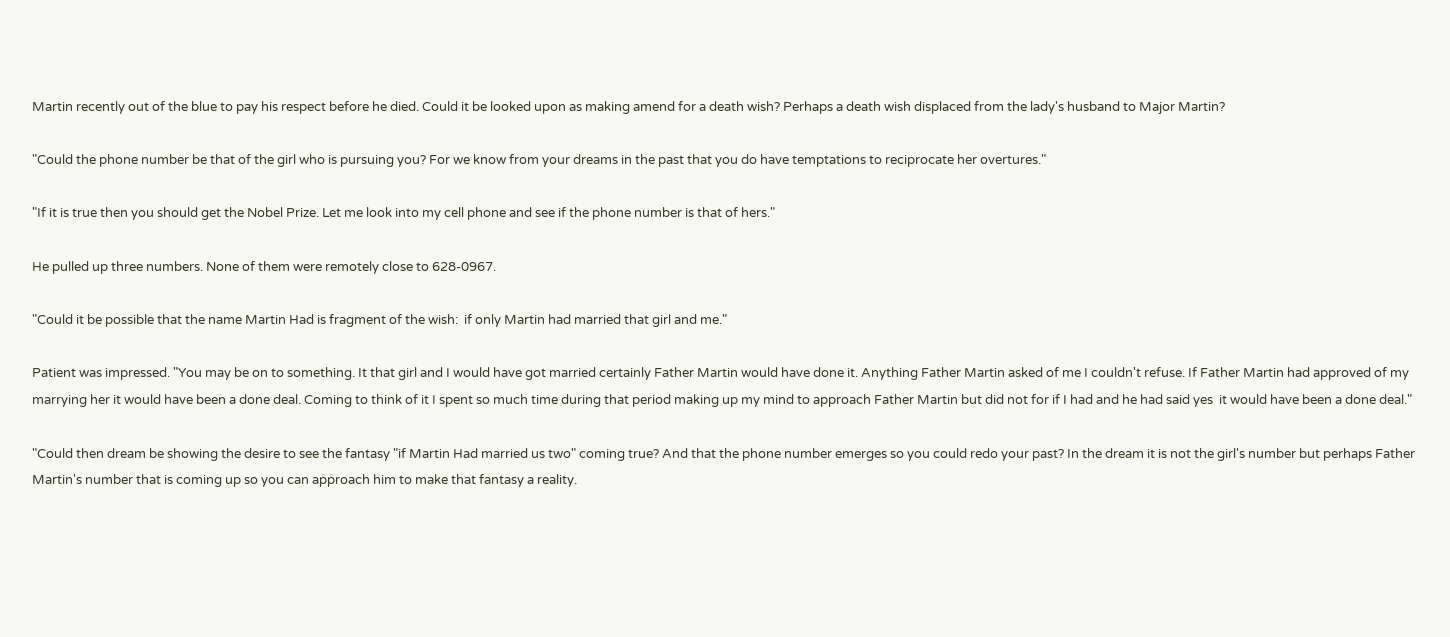Martin recently out of the blue to pay his respect before he died. Could it be looked upon as making amend for a death wish? Perhaps a death wish displaced from the lady's husband to Major Martin?

"Could the phone number be that of the girl who is pursuing you? For we know from your dreams in the past that you do have temptations to reciprocate her overtures."

"If it is true then you should get the Nobel Prize. Let me look into my cell phone and see if the phone number is that of hers."

He pulled up three numbers. None of them were remotely close to 628-0967.

"Could it be possible that the name Martin Had is fragment of the wish:  if only Martin had married that girl and me."

Patient was impressed. "You may be on to something. It that girl and I would have got married certainly Father Martin would have done it. Anything Father Martin asked of me I couldn't refuse. If Father Martin had approved of my marrying her it would have been a done deal. Coming to think of it I spent so much time during that period making up my mind to approach Father Martin but did not for if I had and he had said yes  it would have been a done deal."

"Could then dream be showing the desire to see the fantasy "if Martin Had married us two" coming true? And that the phone number emerges so you could redo your past? In the dream it is not the girl's number but perhaps Father Martin's number that is coming up so you can approach him to make that fantasy a reality.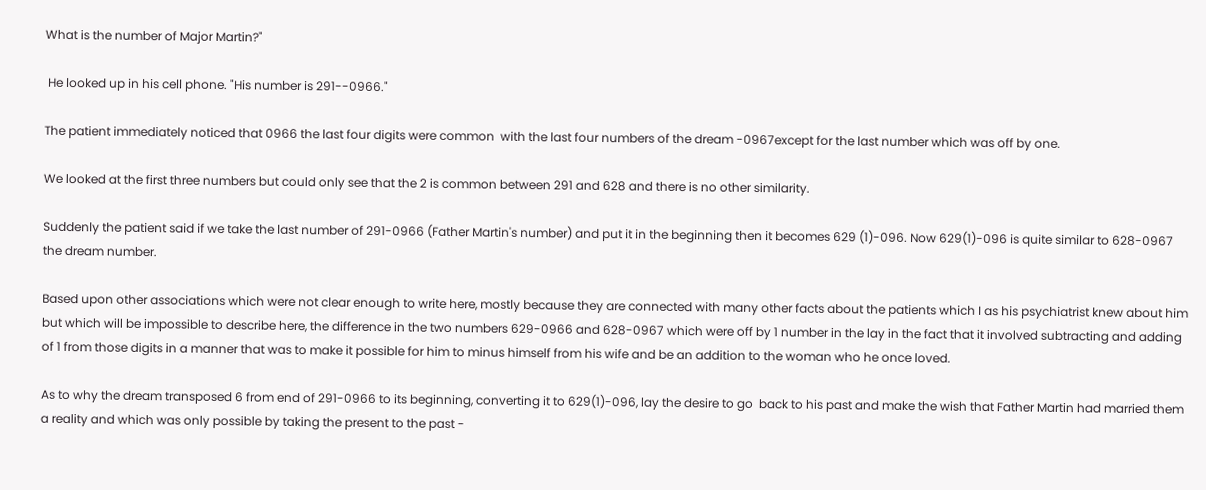What is the number of Major Martin?"

 He looked up in his cell phone. "His number is 291--0966."

The patient immediately noticed that 0966 the last four digits were common  with the last four numbers of the dream -0967except for the last number which was off by one.

We looked at the first three numbers but could only see that the 2 is common between 291 and 628 and there is no other similarity.

Suddenly the patient said if we take the last number of 291-0966 (Father Martin's number) and put it in the beginning then it becomes 629 (1)-096. Now 629(1)-096 is quite similar to 628-0967 the dream number.

Based upon other associations which were not clear enough to write here, mostly because they are connected with many other facts about the patients which I as his psychiatrist knew about him but which will be impossible to describe here, the difference in the two numbers 629-0966 and 628-0967 which were off by 1 number in the lay in the fact that it involved subtracting and adding of 1 from those digits in a manner that was to make it possible for him to minus himself from his wife and be an addition to the woman who he once loved.

As to why the dream transposed 6 from end of 291-0966 to its beginning, converting it to 629(1)-096, lay the desire to go  back to his past and make the wish that Father Martin had married them a reality and which was only possible by taking the present to the past -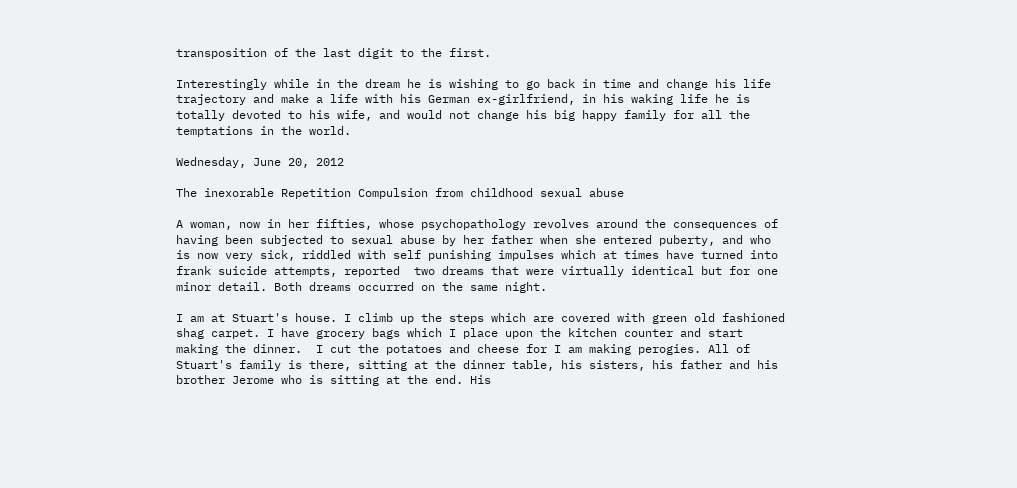transposition of the last digit to the first.

Interestingly while in the dream he is wishing to go back in time and change his life trajectory and make a life with his German ex-girlfriend, in his waking life he is totally devoted to his wife, and would not change his big happy family for all the temptations in the world.

Wednesday, June 20, 2012

The inexorable Repetition Compulsion from childhood sexual abuse

A woman, now in her fifties, whose psychopathology revolves around the consequences of having been subjected to sexual abuse by her father when she entered puberty, and who is now very sick, riddled with self punishing impulses which at times have turned into frank suicide attempts, reported  two dreams that were virtually identical but for one minor detail. Both dreams occurred on the same night.

I am at Stuart's house. I climb up the steps which are covered with green old fashioned shag carpet. I have grocery bags which I place upon the kitchen counter and start making the dinner.  I cut the potatoes and cheese for I am making perogies. All of Stuart's family is there, sitting at the dinner table, his sisters, his father and his brother Jerome who is sitting at the end. His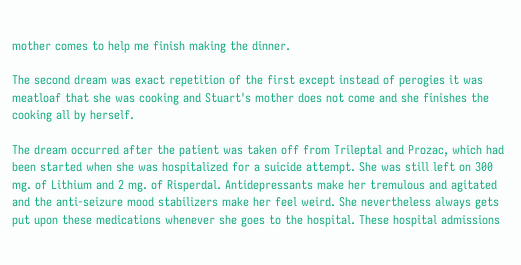mother comes to help me finish making the dinner.

The second dream was exact repetition of the first except instead of perogies it was meatloaf that she was cooking and Stuart's mother does not come and she finishes the cooking all by herself.

The dream occurred after the patient was taken off from Trileptal and Prozac, which had been started when she was hospitalized for a suicide attempt. She was still left on 300 mg. of Lithium and 2 mg. of Risperdal. Antidepressants make her tremulous and agitated and the anti-seizure mood stabilizers make her feel weird. She nevertheless always gets put upon these medications whenever she goes to the hospital. These hospital admissions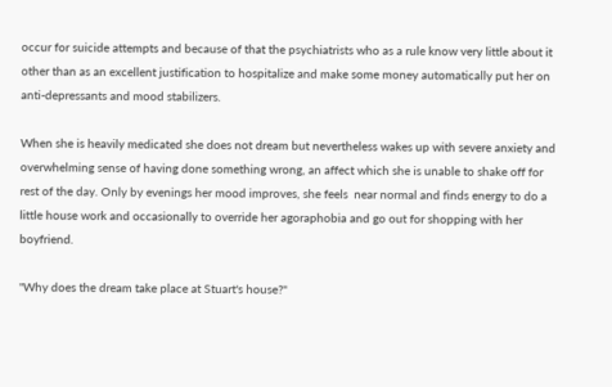occur for suicide attempts and because of that the psychiatrists who as a rule know very little about it other than as an excellent justification to hospitalize and make some money automatically put her on anti-depressants and mood stabilizers.

When she is heavily medicated she does not dream but nevertheless wakes up with severe anxiety and overwhelming sense of having done something wrong, an affect which she is unable to shake off for rest of the day. Only by evenings her mood improves, she feels  near normal and finds energy to do a little house work and occasionally to override her agoraphobia and go out for shopping with her boyfriend.

"Why does the dream take place at Stuart's house?"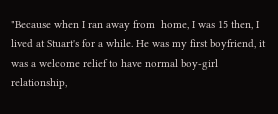"Because when I ran away from  home, I was 15 then, I lived at Stuart's for a while. He was my first boyfriend, it was a welcome relief to have normal boy-girl relationship,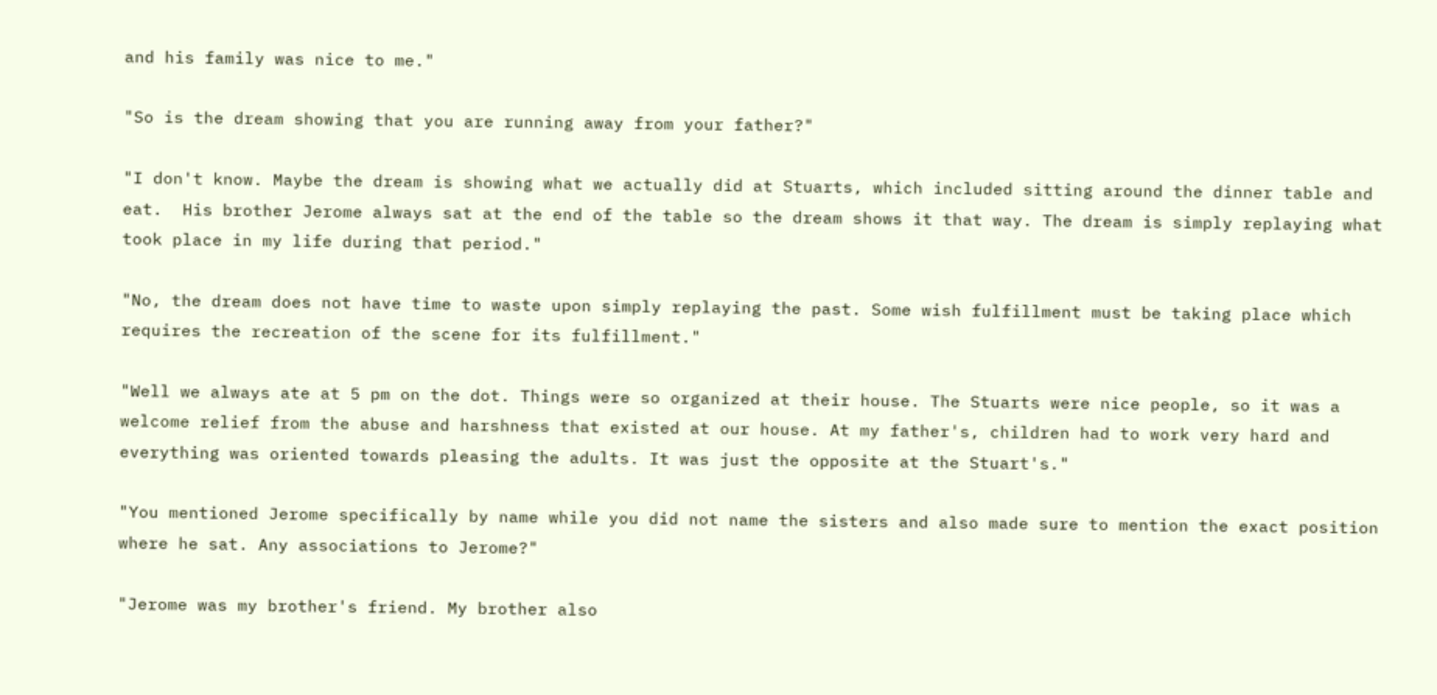and his family was nice to me."

"So is the dream showing that you are running away from your father?"

"I don't know. Maybe the dream is showing what we actually did at Stuarts, which included sitting around the dinner table and eat.  His brother Jerome always sat at the end of the table so the dream shows it that way. The dream is simply replaying what took place in my life during that period."

"No, the dream does not have time to waste upon simply replaying the past. Some wish fulfillment must be taking place which requires the recreation of the scene for its fulfillment."

"Well we always ate at 5 pm on the dot. Things were so organized at their house. The Stuarts were nice people, so it was a welcome relief from the abuse and harshness that existed at our house. At my father's, children had to work very hard and everything was oriented towards pleasing the adults. It was just the opposite at the Stuart's."

"You mentioned Jerome specifically by name while you did not name the sisters and also made sure to mention the exact position where he sat. Any associations to Jerome?"

"Jerome was my brother's friend. My brother also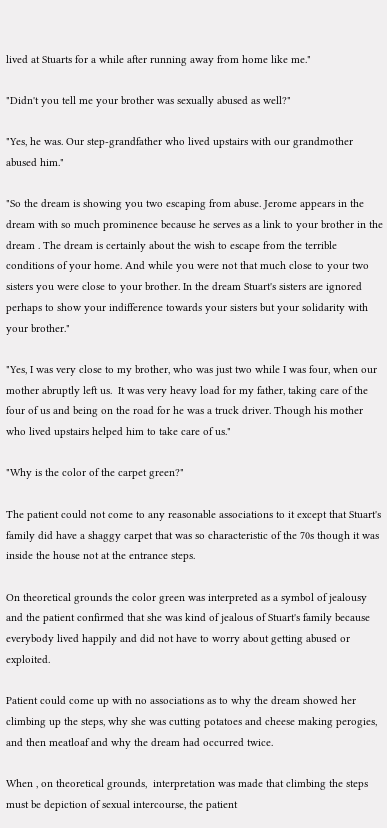lived at Stuarts for a while after running away from home like me."

"Didn't you tell me your brother was sexually abused as well?"

"Yes, he was. Our step-grandfather who lived upstairs with our grandmother abused him."

"So the dream is showing you two escaping from abuse. Jerome appears in the dream with so much prominence because he serves as a link to your brother in the dream . The dream is certainly about the wish to escape from the terrible conditions of your home. And while you were not that much close to your two sisters you were close to your brother. In the dream Stuart's sisters are ignored perhaps to show your indifference towards your sisters but your solidarity with your brother."

"Yes, I was very close to my brother, who was just two while I was four, when our mother abruptly left us.  It was very heavy load for my father, taking care of the four of us and being on the road for he was a truck driver. Though his mother who lived upstairs helped him to take care of us."

"Why is the color of the carpet green?"

The patient could not come to any reasonable associations to it except that Stuart's family did have a shaggy carpet that was so characteristic of the 70s though it was inside the house not at the entrance steps.

On theoretical grounds the color green was interpreted as a symbol of jealousy and the patient confirmed that she was kind of jealous of Stuart's family because everybody lived happily and did not have to worry about getting abused or exploited.

Patient could come up with no associations as to why the dream showed her climbing up the steps, why she was cutting potatoes and cheese making perogies, and then meatloaf and why the dream had occurred twice.

When , on theoretical grounds,  interpretation was made that climbing the steps must be depiction of sexual intercourse, the patient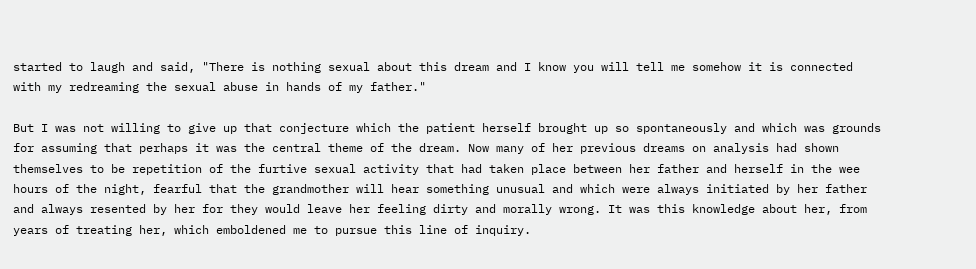started to laugh and said, "There is nothing sexual about this dream and I know you will tell me somehow it is connected with my redreaming the sexual abuse in hands of my father."

But I was not willing to give up that conjecture which the patient herself brought up so spontaneously and which was grounds for assuming that perhaps it was the central theme of the dream. Now many of her previous dreams on analysis had shown themselves to be repetition of the furtive sexual activity that had taken place between her father and herself in the wee hours of the night, fearful that the grandmother will hear something unusual and which were always initiated by her father and always resented by her for they would leave her feeling dirty and morally wrong. It was this knowledge about her, from years of treating her, which emboldened me to pursue this line of inquiry.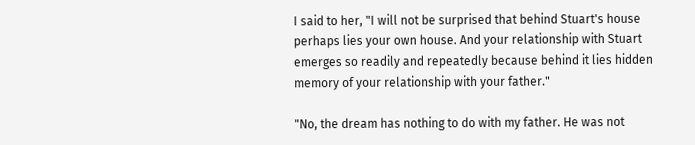I said to her, "I will not be surprised that behind Stuart's house perhaps lies your own house. And your relationship with Stuart emerges so readily and repeatedly because behind it lies hidden memory of your relationship with your father."

"No, the dream has nothing to do with my father. He was not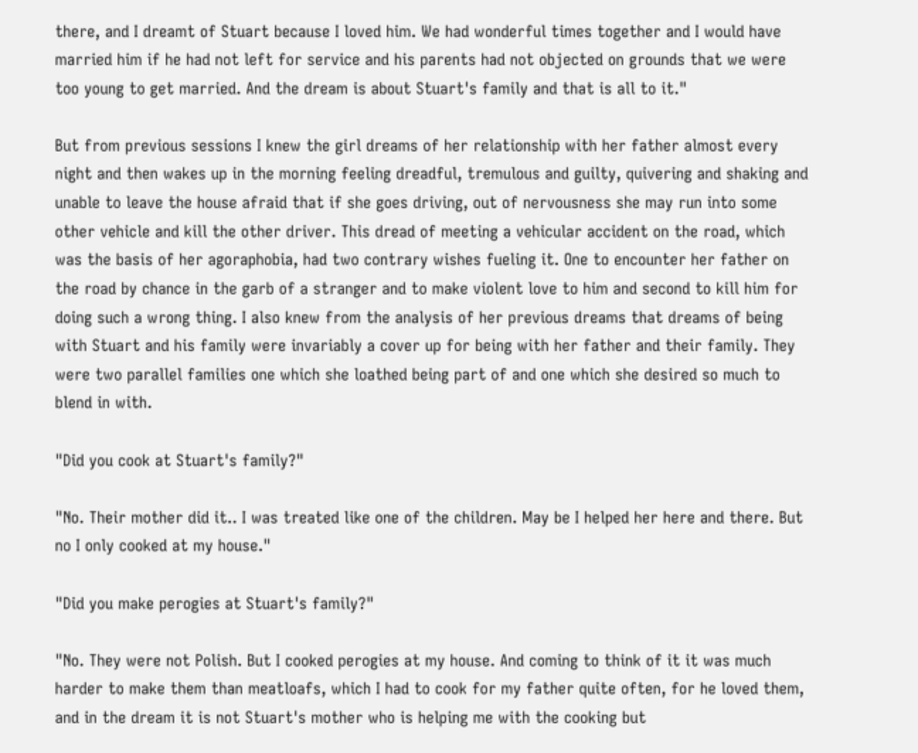there, and I dreamt of Stuart because I loved him. We had wonderful times together and I would have married him if he had not left for service and his parents had not objected on grounds that we were too young to get married. And the dream is about Stuart's family and that is all to it."

But from previous sessions I knew the girl dreams of her relationship with her father almost every night and then wakes up in the morning feeling dreadful, tremulous and guilty, quivering and shaking and unable to leave the house afraid that if she goes driving, out of nervousness she may run into some other vehicle and kill the other driver. This dread of meeting a vehicular accident on the road, which was the basis of her agoraphobia, had two contrary wishes fueling it. One to encounter her father on the road by chance in the garb of a stranger and to make violent love to him and second to kill him for doing such a wrong thing. I also knew from the analysis of her previous dreams that dreams of being with Stuart and his family were invariably a cover up for being with her father and their family. They were two parallel families one which she loathed being part of and one which she desired so much to blend in with.

"Did you cook at Stuart's family?"

"No. Their mother did it.. I was treated like one of the children. May be I helped her here and there. But no I only cooked at my house."

"Did you make perogies at Stuart's family?"

"No. They were not Polish. But I cooked perogies at my house. And coming to think of it it was much harder to make them than meatloafs, which I had to cook for my father quite often, for he loved them, and in the dream it is not Stuart's mother who is helping me with the cooking but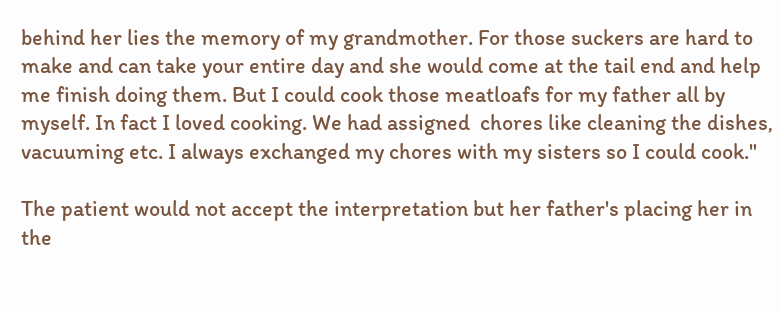behind her lies the memory of my grandmother. For those suckers are hard to make and can take your entire day and she would come at the tail end and help me finish doing them. But I could cook those meatloafs for my father all by myself. In fact I loved cooking. We had assigned  chores like cleaning the dishes, vacuuming etc. I always exchanged my chores with my sisters so I could cook."

The patient would not accept the interpretation but her father's placing her in the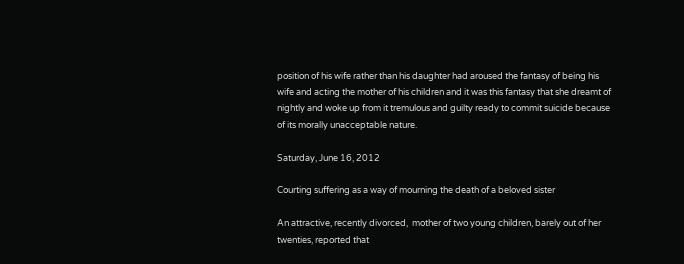position of his wife rather than his daughter had aroused the fantasy of being his wife and acting the mother of his children and it was this fantasy that she dreamt of nightly and woke up from it tremulous and guilty ready to commit suicide because of its morally unacceptable nature.

Saturday, June 16, 2012

Courting suffering as a way of mourning the death of a beloved sister

An attractive, recently divorced,  mother of two young children, barely out of her twenties, reported that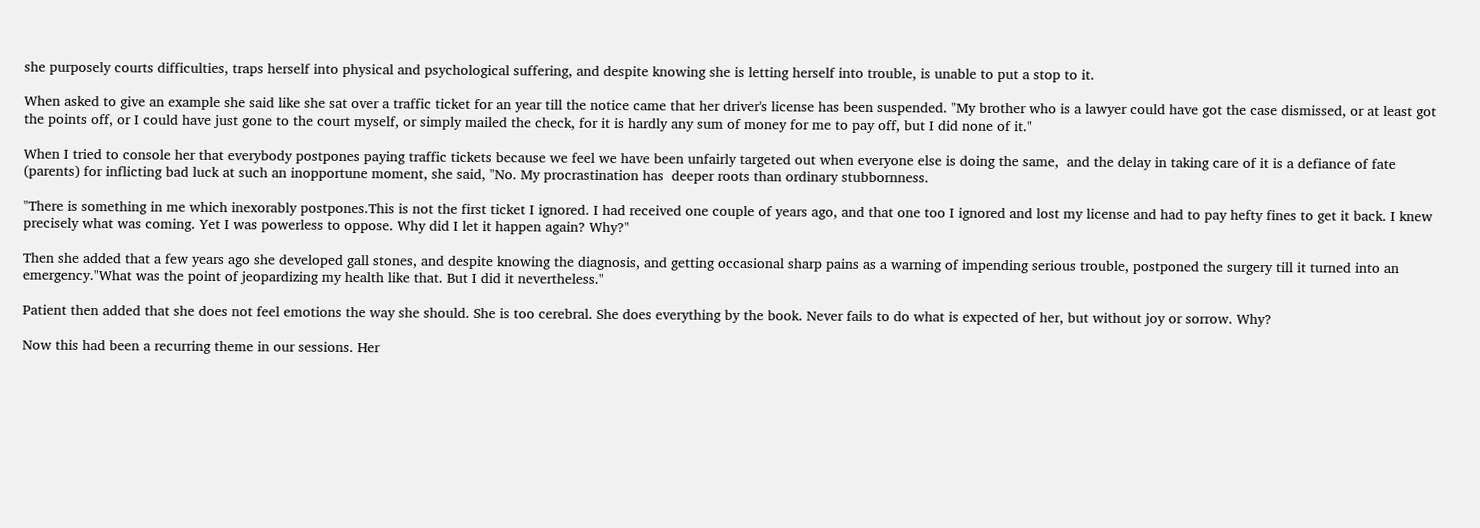she purposely courts difficulties, traps herself into physical and psychological suffering, and despite knowing she is letting herself into trouble, is unable to put a stop to it.

When asked to give an example she said like she sat over a traffic ticket for an year till the notice came that her driver's license has been suspended. "My brother who is a lawyer could have got the case dismissed, or at least got the points off, or I could have just gone to the court myself, or simply mailed the check, for it is hardly any sum of money for me to pay off, but I did none of it."

When I tried to console her that everybody postpones paying traffic tickets because we feel we have been unfairly targeted out when everyone else is doing the same,  and the delay in taking care of it is a defiance of fate (parents) for inflicting bad luck at such an inopportune moment, she said, "No. My procrastination has  deeper roots than ordinary stubbornness.

"There is something in me which inexorably postpones.This is not the first ticket I ignored. I had received one couple of years ago, and that one too I ignored and lost my license and had to pay hefty fines to get it back. I knew precisely what was coming. Yet I was powerless to oppose. Why did I let it happen again? Why?"

Then she added that a few years ago she developed gall stones, and despite knowing the diagnosis, and getting occasional sharp pains as a warning of impending serious trouble, postponed the surgery till it turned into an emergency."What was the point of jeopardizing my health like that. But I did it nevertheless."

Patient then added that she does not feel emotions the way she should. She is too cerebral. She does everything by the book. Never fails to do what is expected of her, but without joy or sorrow. Why?

Now this had been a recurring theme in our sessions. Her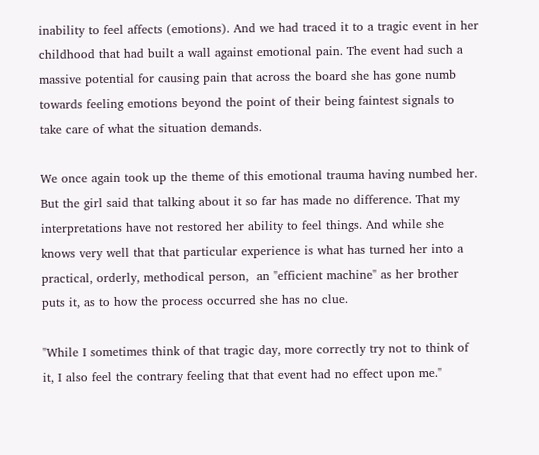inability to feel affects (emotions). And we had traced it to a tragic event in her childhood that had built a wall against emotional pain. The event had such a massive potential for causing pain that across the board she has gone numb towards feeling emotions beyond the point of their being faintest signals to take care of what the situation demands.

We once again took up the theme of this emotional trauma having numbed her. But the girl said that talking about it so far has made no difference. That my interpretations have not restored her ability to feel things. And while she knows very well that that particular experience is what has turned her into a practical, orderly, methodical person,  an "efficient machine" as her brother puts it, as to how the process occurred she has no clue.

"While I sometimes think of that tragic day, more correctly try not to think of it, I also feel the contrary feeling that that event had no effect upon me."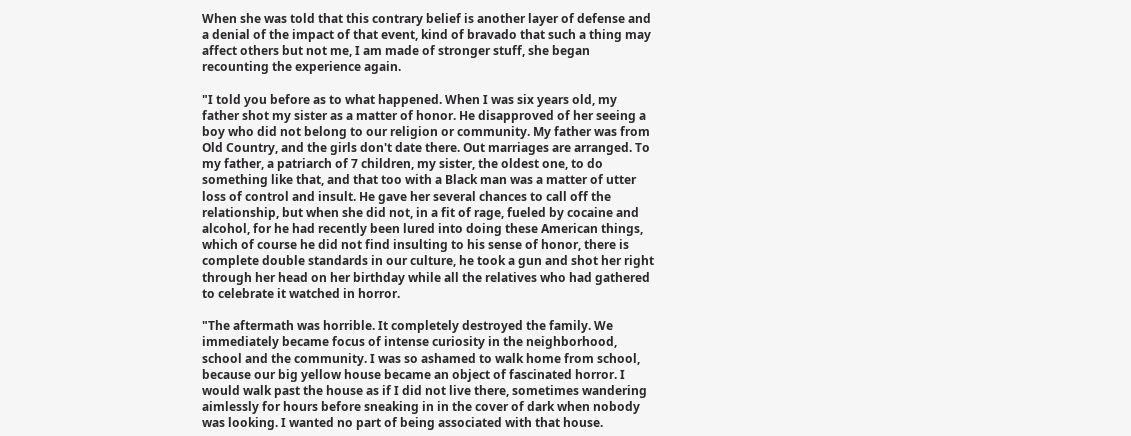When she was told that this contrary belief is another layer of defense and a denial of the impact of that event, kind of bravado that such a thing may affect others but not me, I am made of stronger stuff, she began recounting the experience again.

"I told you before as to what happened. When I was six years old, my father shot my sister as a matter of honor. He disapproved of her seeing a boy who did not belong to our religion or community. My father was from Old Country, and the girls don't date there. Out marriages are arranged. To my father, a patriarch of 7 children, my sister, the oldest one, to do something like that, and that too with a Black man was a matter of utter loss of control and insult. He gave her several chances to call off the relationship, but when she did not, in a fit of rage, fueled by cocaine and alcohol, for he had recently been lured into doing these American things, which of course he did not find insulting to his sense of honor, there is complete double standards in our culture, he took a gun and shot her right through her head on her birthday while all the relatives who had gathered  to celebrate it watched in horror.

"The aftermath was horrible. It completely destroyed the family. We immediately became focus of intense curiosity in the neighborhood, school and the community. I was so ashamed to walk home from school, because our big yellow house became an object of fascinated horror. I would walk past the house as if I did not live there, sometimes wandering aimlessly for hours before sneaking in in the cover of dark when nobody was looking. I wanted no part of being associated with that house.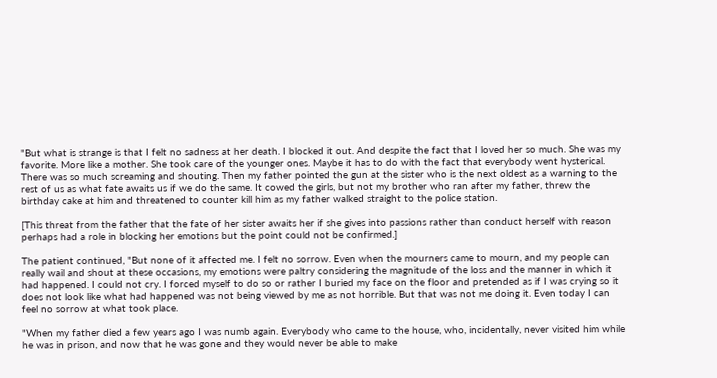"But what is strange is that I felt no sadness at her death. I blocked it out. And despite the fact that I loved her so much. She was my favorite. More like a mother. She took care of the younger ones. Maybe it has to do with the fact that everybody went hysterical. There was so much screaming and shouting. Then my father pointed the gun at the sister who is the next oldest as a warning to the rest of us as what fate awaits us if we do the same. It cowed the girls, but not my brother who ran after my father, threw the birthday cake at him and threatened to counter kill him as my father walked straight to the police station.

[This threat from the father that the fate of her sister awaits her if she gives into passions rather than conduct herself with reason perhaps had a role in blocking her emotions but the point could not be confirmed.]

The patient continued, "But none of it affected me. I felt no sorrow. Even when the mourners came to mourn, and my people can really wail and shout at these occasions, my emotions were paltry considering the magnitude of the loss and the manner in which it had happened. I could not cry. I forced myself to do so or rather I buried my face on the floor and pretended as if I was crying so it does not look like what had happened was not being viewed by me as not horrible. But that was not me doing it. Even today I can feel no sorrow at what took place.

"When my father died a few years ago I was numb again. Everybody who came to the house, who, incidentally, never visited him while he was in prison, and now that he was gone and they would never be able to make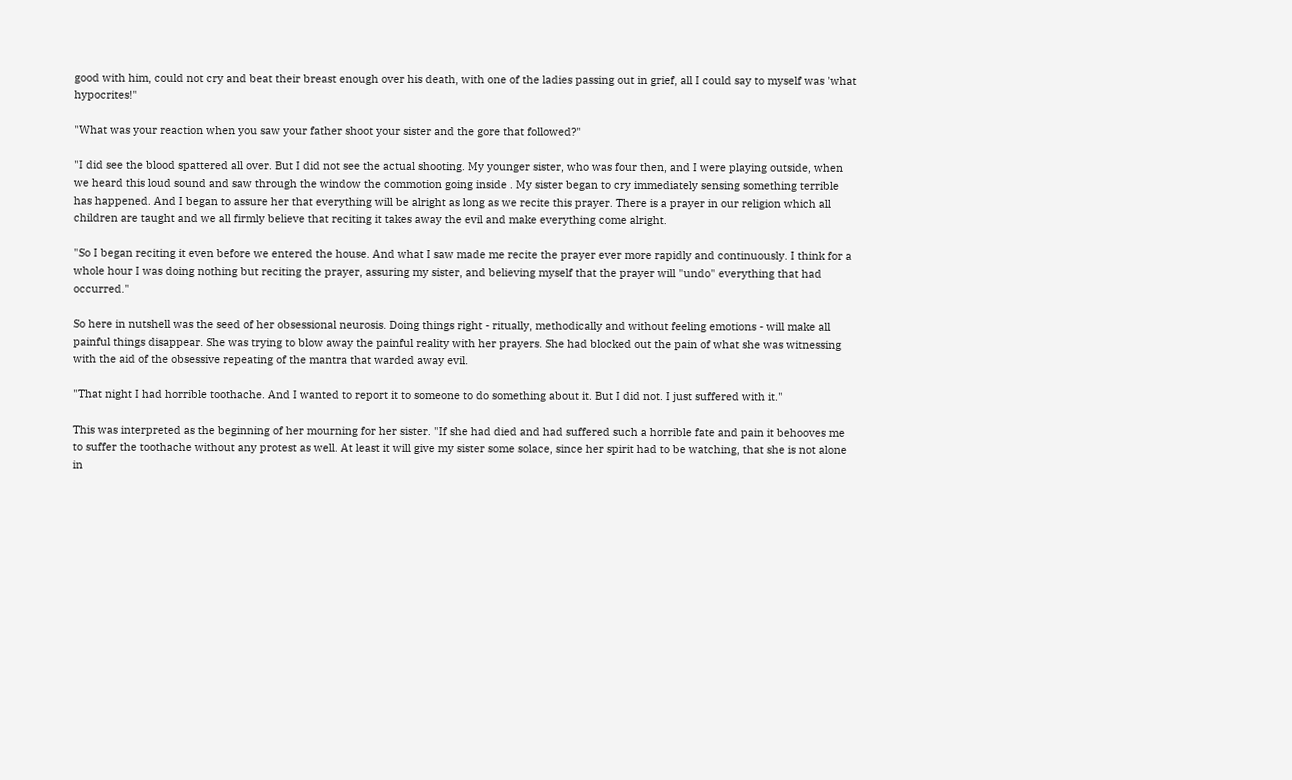good with him, could not cry and beat their breast enough over his death, with one of the ladies passing out in grief, all I could say to myself was 'what hypocrites!"

"What was your reaction when you saw your father shoot your sister and the gore that followed?"

"I did see the blood spattered all over. But I did not see the actual shooting. My younger sister, who was four then, and I were playing outside, when we heard this loud sound and saw through the window the commotion going inside . My sister began to cry immediately sensing something terrible has happened. And I began to assure her that everything will be alright as long as we recite this prayer. There is a prayer in our religion which all children are taught and we all firmly believe that reciting it takes away the evil and make everything come alright.

"So I began reciting it even before we entered the house. And what I saw made me recite the prayer ever more rapidly and continuously. I think for a whole hour I was doing nothing but reciting the prayer, assuring my sister, and believing myself that the prayer will "undo" everything that had occurred."

So here in nutshell was the seed of her obsessional neurosis. Doing things right - ritually, methodically and without feeling emotions - will make all painful things disappear. She was trying to blow away the painful reality with her prayers. She had blocked out the pain of what she was witnessing with the aid of the obsessive repeating of the mantra that warded away evil.

"That night I had horrible toothache. And I wanted to report it to someone to do something about it. But I did not. I just suffered with it."

This was interpreted as the beginning of her mourning for her sister. "If she had died and had suffered such a horrible fate and pain it behooves me to suffer the toothache without any protest as well. At least it will give my sister some solace, since her spirit had to be watching, that she is not alone in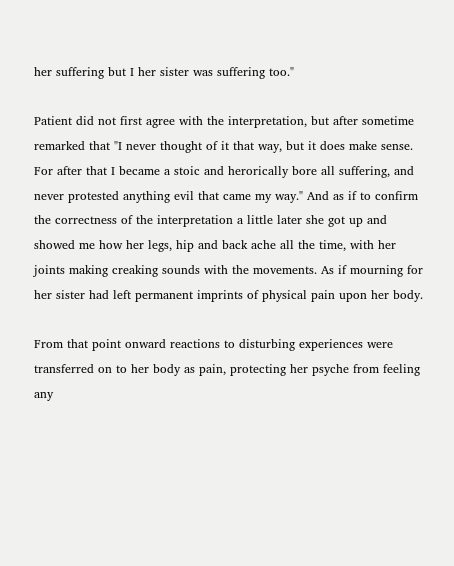her suffering but I her sister was suffering too."

Patient did not first agree with the interpretation, but after sometime remarked that "I never thought of it that way, but it does make sense. For after that I became a stoic and herorically bore all suffering, and never protested anything evil that came my way." And as if to confirm the correctness of the interpretation a little later she got up and showed me how her legs, hip and back ache all the time, with her joints making creaking sounds with the movements. As if mourning for her sister had left permanent imprints of physical pain upon her body.

From that point onward reactions to disturbing experiences were transferred on to her body as pain, protecting her psyche from feeling any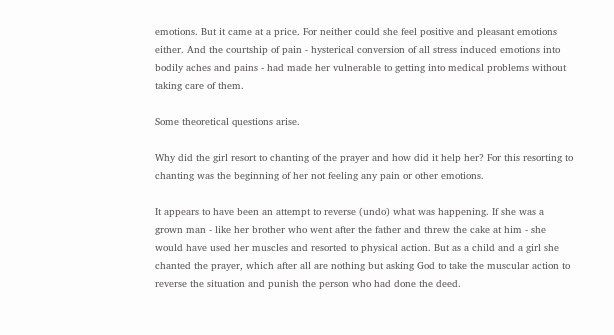emotions. But it came at a price. For neither could she feel positive and pleasant emotions either. And the courtship of pain - hysterical conversion of all stress induced emotions into bodily aches and pains - had made her vulnerable to getting into medical problems without taking care of them.

Some theoretical questions arise.

Why did the girl resort to chanting of the prayer and how did it help her? For this resorting to chanting was the beginning of her not feeling any pain or other emotions.

It appears to have been an attempt to reverse (undo) what was happening. If she was a grown man - like her brother who went after the father and threw the cake at him - she would have used her muscles and resorted to physical action. But as a child and a girl she chanted the prayer, which after all are nothing but asking God to take the muscular action to reverse the situation and punish the person who had done the deed.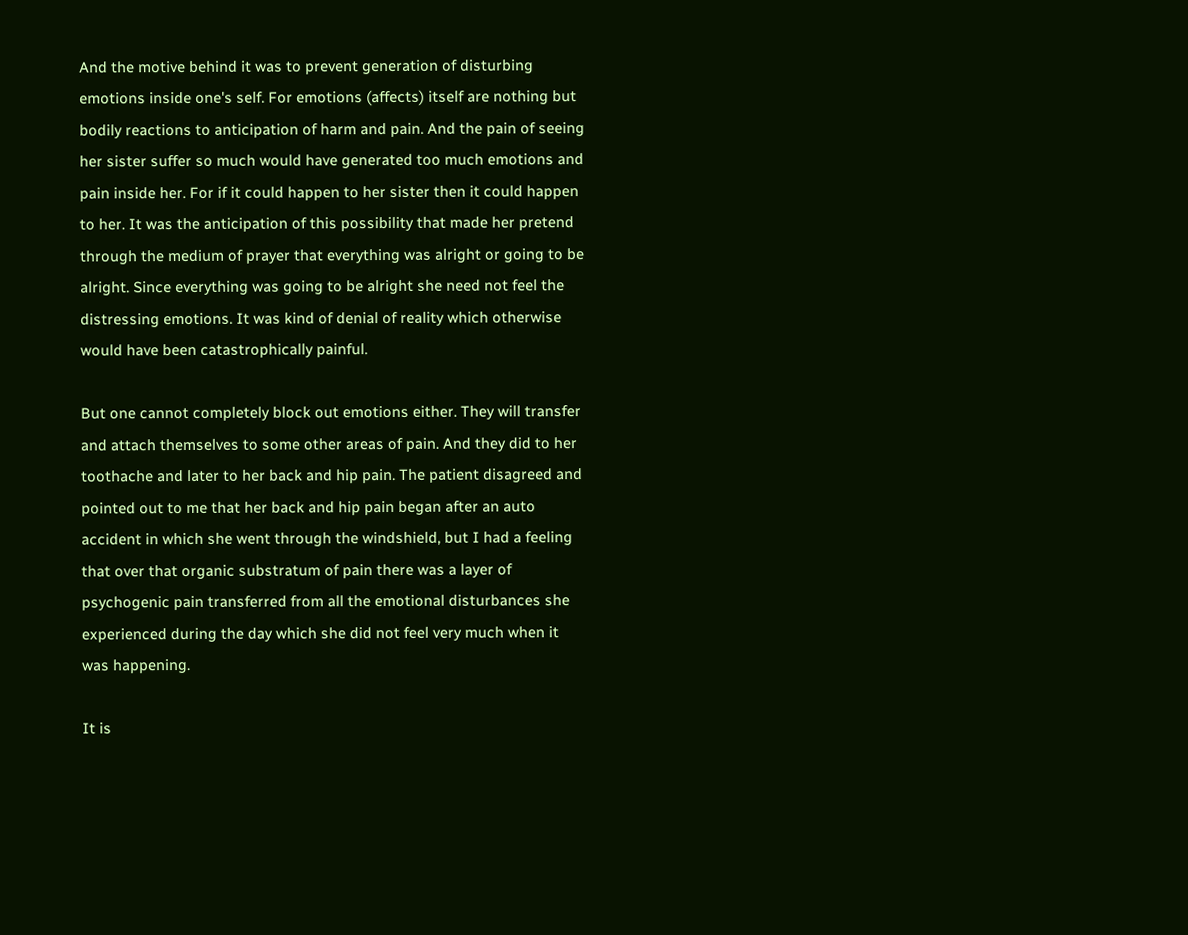And the motive behind it was to prevent generation of disturbing emotions inside one's self. For emotions (affects) itself are nothing but bodily reactions to anticipation of harm and pain. And the pain of seeing her sister suffer so much would have generated too much emotions and pain inside her. For if it could happen to her sister then it could happen to her. It was the anticipation of this possibility that made her pretend through the medium of prayer that everything was alright or going to be alright. Since everything was going to be alright she need not feel the distressing emotions. It was kind of denial of reality which otherwise would have been catastrophically painful.

But one cannot completely block out emotions either. They will transfer and attach themselves to some other areas of pain. And they did to her toothache and later to her back and hip pain. The patient disagreed and pointed out to me that her back and hip pain began after an auto accident in which she went through the windshield, but I had a feeling that over that organic substratum of pain there was a layer of psychogenic pain transferred from all the emotional disturbances she experienced during the day which she did not feel very much when it was happening.

It is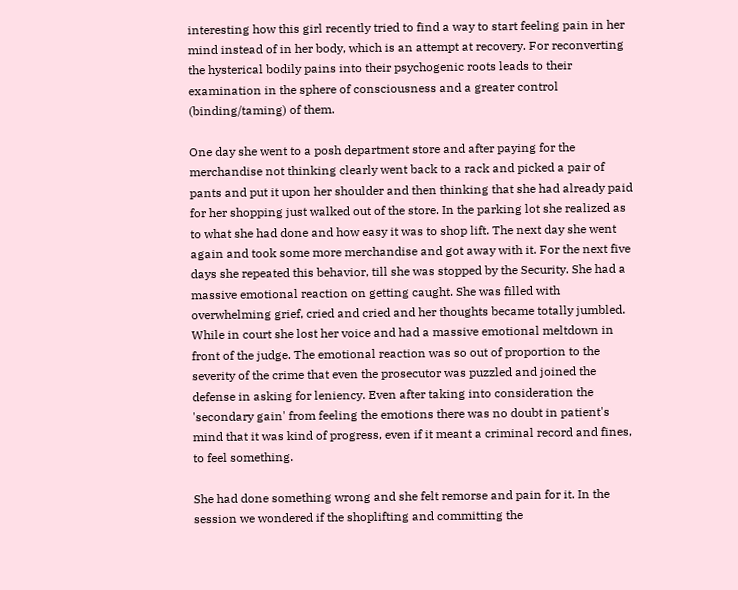interesting how this girl recently tried to find a way to start feeling pain in her mind instead of in her body, which is an attempt at recovery. For reconverting the hysterical bodily pains into their psychogenic roots leads to their examination in the sphere of consciousness and a greater control (binding/taming) of them.

One day she went to a posh department store and after paying for the merchandise not thinking clearly went back to a rack and picked a pair of pants and put it upon her shoulder and then thinking that she had already paid for her shopping just walked out of the store. In the parking lot she realized as to what she had done and how easy it was to shop lift. The next day she went again and took some more merchandise and got away with it. For the next five days she repeated this behavior, till she was stopped by the Security. She had a massive emotional reaction on getting caught. She was filled with overwhelming grief, cried and cried and her thoughts became totally jumbled. While in court she lost her voice and had a massive emotional meltdown in front of the judge. The emotional reaction was so out of proportion to the severity of the crime that even the prosecutor was puzzled and joined the defense in asking for leniency. Even after taking into consideration the 'secondary gain' from feeling the emotions there was no doubt in patient's mind that it was kind of progress, even if it meant a criminal record and fines, to feel something.

She had done something wrong and she felt remorse and pain for it. In the session we wondered if the shoplifting and committing the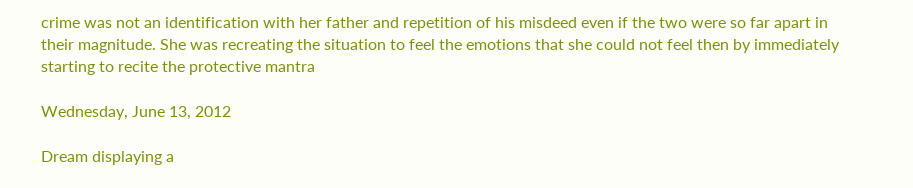crime was not an identification with her father and repetition of his misdeed even if the two were so far apart in their magnitude. She was recreating the situation to feel the emotions that she could not feel then by immediately starting to recite the protective mantra

Wednesday, June 13, 2012

Dream displaying a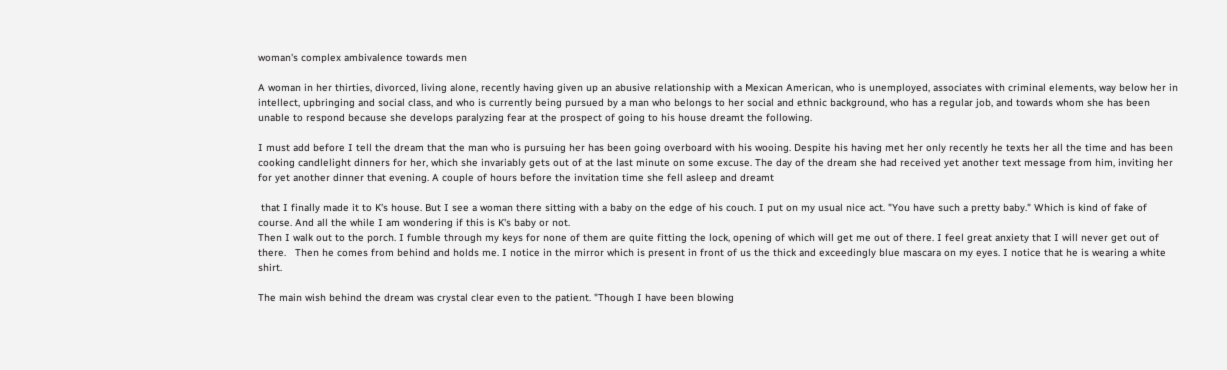woman's complex ambivalence towards men

A woman in her thirties, divorced, living alone, recently having given up an abusive relationship with a Mexican American, who is unemployed, associates with criminal elements, way below her in intellect, upbringing and social class, and who is currently being pursued by a man who belongs to her social and ethnic background, who has a regular job, and towards whom she has been unable to respond because she develops paralyzing fear at the prospect of going to his house dreamt the following.

I must add before I tell the dream that the man who is pursuing her has been going overboard with his wooing. Despite his having met her only recently he texts her all the time and has been cooking candlelight dinners for her, which she invariably gets out of at the last minute on some excuse. The day of the dream she had received yet another text message from him, inviting her for yet another dinner that evening. A couple of hours before the invitation time she fell asleep and dreamt

 that I finally made it to K's house. But I see a woman there sitting with a baby on the edge of his couch. I put on my usual nice act. "You have such a pretty baby." Which is kind of fake of course. And all the while I am wondering if this is K's baby or not.
Then I walk out to the porch. I fumble through my keys for none of them are quite fitting the lock, opening of which will get me out of there. I feel great anxiety that I will never get out of there.   Then he comes from behind and holds me. I notice in the mirror which is present in front of us the thick and exceedingly blue mascara on my eyes. I notice that he is wearing a white shirt.

The main wish behind the dream was crystal clear even to the patient. "Though I have been blowing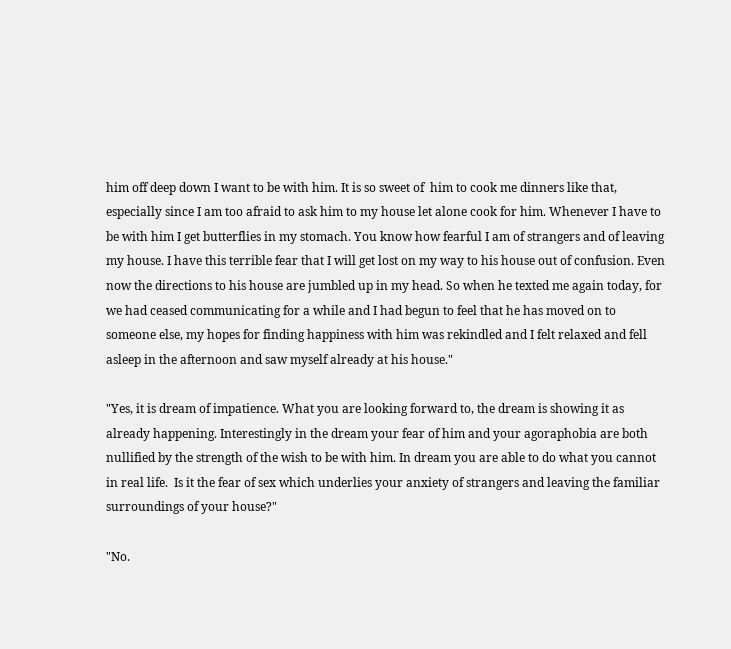him off deep down I want to be with him. It is so sweet of  him to cook me dinners like that, especially since I am too afraid to ask him to my house let alone cook for him. Whenever I have to be with him I get butterflies in my stomach. You know how fearful I am of strangers and of leaving my house. I have this terrible fear that I will get lost on my way to his house out of confusion. Even now the directions to his house are jumbled up in my head. So when he texted me again today, for we had ceased communicating for a while and I had begun to feel that he has moved on to someone else, my hopes for finding happiness with him was rekindled and I felt relaxed and fell asleep in the afternoon and saw myself already at his house."

"Yes, it is dream of impatience. What you are looking forward to, the dream is showing it as  already happening. Interestingly in the dream your fear of him and your agoraphobia are both nullified by the strength of the wish to be with him. In dream you are able to do what you cannot in real life.  Is it the fear of sex which underlies your anxiety of strangers and leaving the familiar surroundings of your house?"

"No.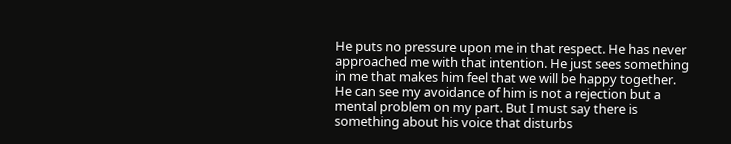He puts no pressure upon me in that respect. He has never approached me with that intention. He just sees something in me that makes him feel that we will be happy together. He can see my avoidance of him is not a rejection but a mental problem on my part. But I must say there is something about his voice that disturbs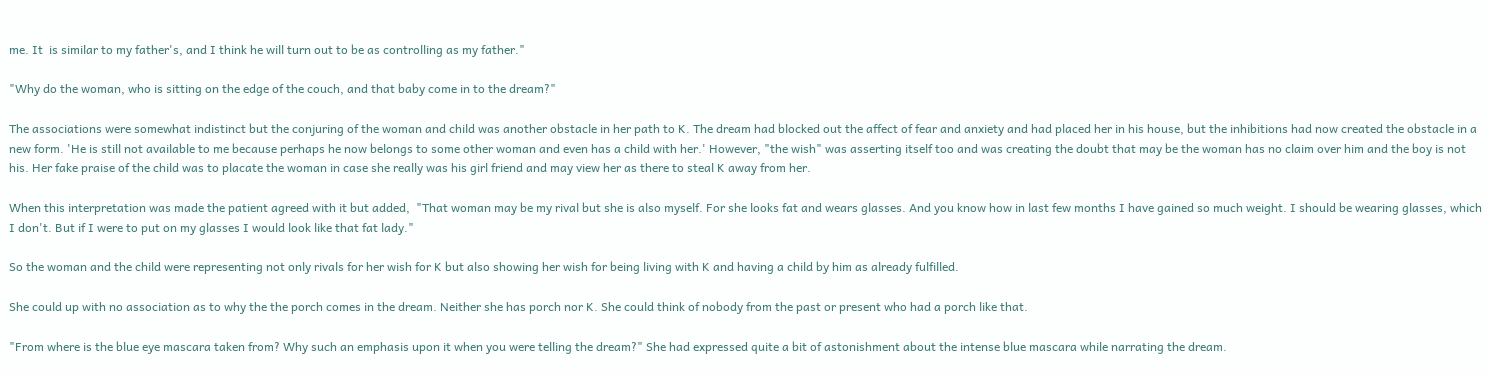me. It  is similar to my father's, and I think he will turn out to be as controlling as my father."

"Why do the woman, who is sitting on the edge of the couch, and that baby come in to the dream?"

The associations were somewhat indistinct but the conjuring of the woman and child was another obstacle in her path to K. The dream had blocked out the affect of fear and anxiety and had placed her in his house, but the inhibitions had now created the obstacle in a new form. 'He is still not available to me because perhaps he now belongs to some other woman and even has a child with her.' However, "the wish" was asserting itself too and was creating the doubt that may be the woman has no claim over him and the boy is not his. Her fake praise of the child was to placate the woman in case she really was his girl friend and may view her as there to steal K away from her.

When this interpretation was made the patient agreed with it but added,  "That woman may be my rival but she is also myself. For she looks fat and wears glasses. And you know how in last few months I have gained so much weight. I should be wearing glasses, which I don't. But if I were to put on my glasses I would look like that fat lady."

So the woman and the child were representing not only rivals for her wish for K but also showing her wish for being living with K and having a child by him as already fulfilled.

She could up with no association as to why the the porch comes in the dream. Neither she has porch nor K. She could think of nobody from the past or present who had a porch like that.

"From where is the blue eye mascara taken from? Why such an emphasis upon it when you were telling the dream?" She had expressed quite a bit of astonishment about the intense blue mascara while narrating the dream.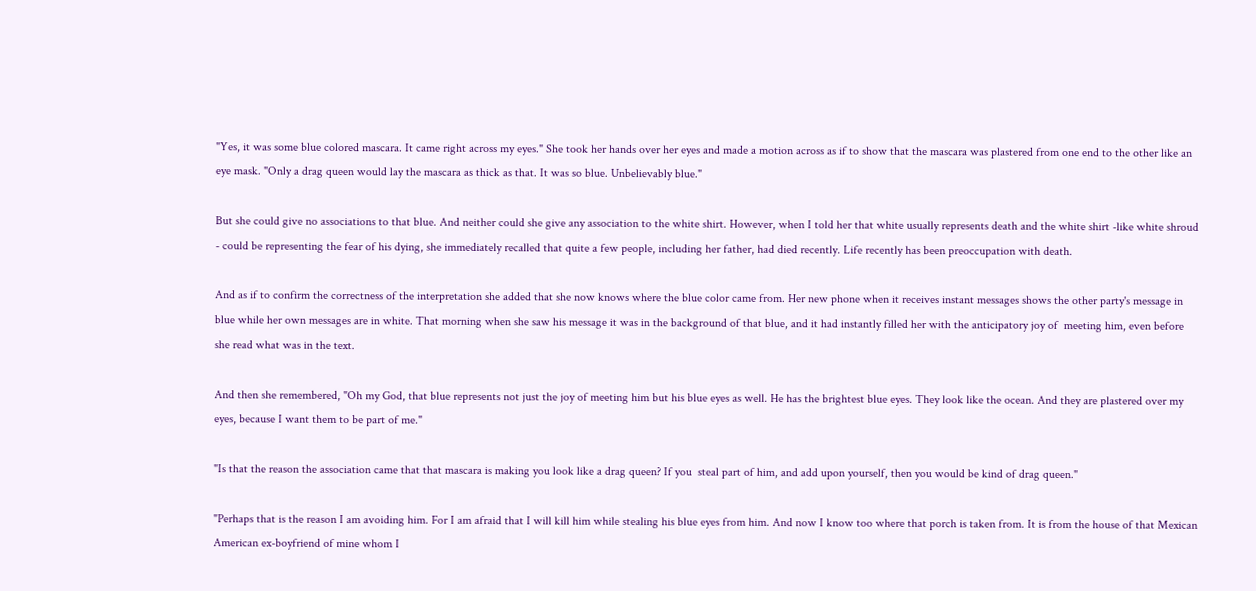"Yes, it was some blue colored mascara. It came right across my eyes." She took her hands over her eyes and made a motion across as if to show that the mascara was plastered from one end to the other like an eye mask. "Only a drag queen would lay the mascara as thick as that. It was so blue. Unbelievably blue."

But she could give no associations to that blue. And neither could she give any association to the white shirt. However, when I told her that white usually represents death and the white shirt -like white shroud - could be representing the fear of his dying, she immediately recalled that quite a few people, including her father, had died recently. Life recently has been preoccupation with death.

And as if to confirm the correctness of the interpretation she added that she now knows where the blue color came from. Her new phone when it receives instant messages shows the other party's message in blue while her own messages are in white. That morning when she saw his message it was in the background of that blue, and it had instantly filled her with the anticipatory joy of  meeting him, even before she read what was in the text.

And then she remembered, "Oh my God, that blue represents not just the joy of meeting him but his blue eyes as well. He has the brightest blue eyes. They look like the ocean. And they are plastered over my eyes, because I want them to be part of me."

"Is that the reason the association came that that mascara is making you look like a drag queen? If you  steal part of him, and add upon yourself, then you would be kind of drag queen."

"Perhaps that is the reason I am avoiding him. For I am afraid that I will kill him while stealing his blue eyes from him. And now I know too where that porch is taken from. It is from the house of that Mexican American ex-boyfriend of mine whom I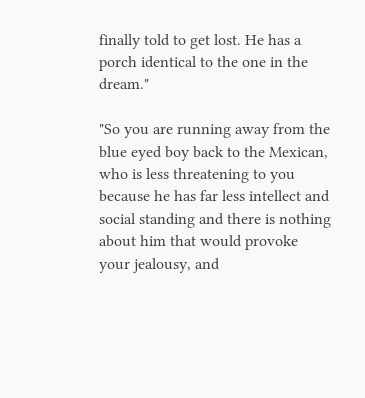finally told to get lost. He has a porch identical to the one in the dream."

"So you are running away from the blue eyed boy back to the Mexican, who is less threatening to you because he has far less intellect and social standing and there is nothing about him that would provoke your jealousy, and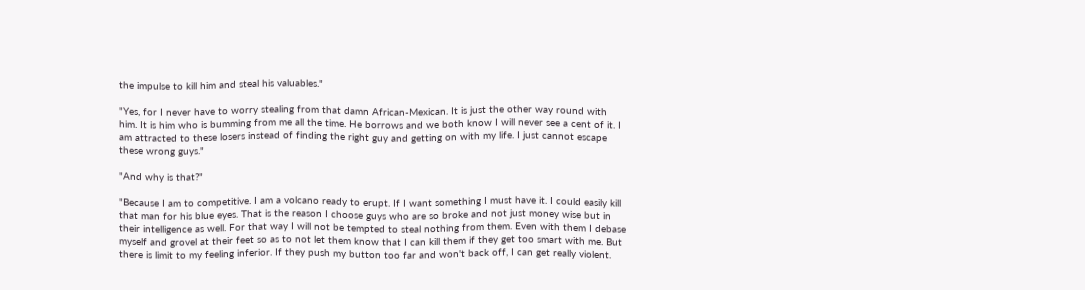the impulse to kill him and steal his valuables."

"Yes, for I never have to worry stealing from that damn African-Mexican. It is just the other way round with him. It is him who is bumming from me all the time. He borrows and we both know I will never see a cent of it. I am attracted to these losers instead of finding the right guy and getting on with my life. I just cannot escape these wrong guys."

"And why is that?"

"Because I am to competitive. I am a volcano ready to erupt. If I want something I must have it. I could easily kill that man for his blue eyes. That is the reason I choose guys who are so broke and not just money wise but in their intelligence as well. For that way I will not be tempted to steal nothing from them. Even with them I debase myself and grovel at their feet so as to not let them know that I can kill them if they get too smart with me. But there is limit to my feeling inferior. If they push my button too far and won't back off, I can get really violent.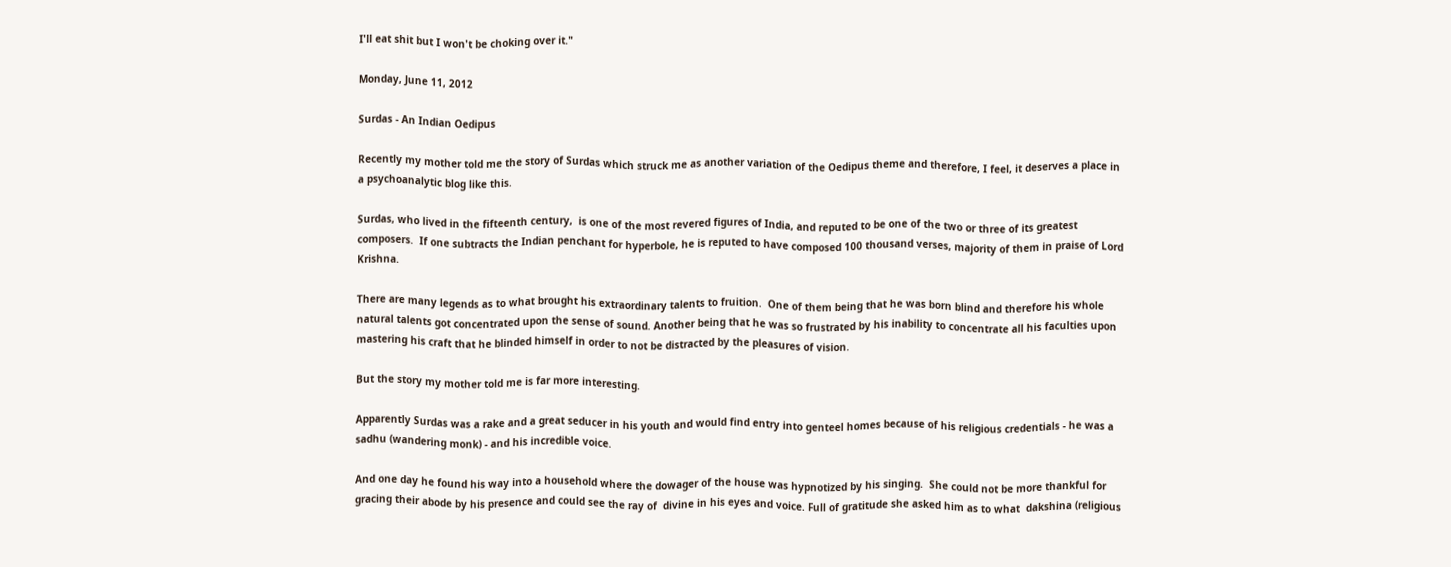I'll eat shit but I won't be choking over it."

Monday, June 11, 2012

Surdas - An Indian Oedipus

Recently my mother told me the story of Surdas which struck me as another variation of the Oedipus theme and therefore, I feel, it deserves a place in a psychoanalytic blog like this.

Surdas, who lived in the fifteenth century,  is one of the most revered figures of India, and reputed to be one of the two or three of its greatest composers.  If one subtracts the Indian penchant for hyperbole, he is reputed to have composed 100 thousand verses, majority of them in praise of Lord Krishna.

There are many legends as to what brought his extraordinary talents to fruition.  One of them being that he was born blind and therefore his whole natural talents got concentrated upon the sense of sound. Another being that he was so frustrated by his inability to concentrate all his faculties upon mastering his craft that he blinded himself in order to not be distracted by the pleasures of vision.

But the story my mother told me is far more interesting.

Apparently Surdas was a rake and a great seducer in his youth and would find entry into genteel homes because of his religious credentials - he was a sadhu (wandering monk) - and his incredible voice.

And one day he found his way into a household where the dowager of the house was hypnotized by his singing.  She could not be more thankful for gracing their abode by his presence and could see the ray of  divine in his eyes and voice. Full of gratitude she asked him as to what  dakshina (religious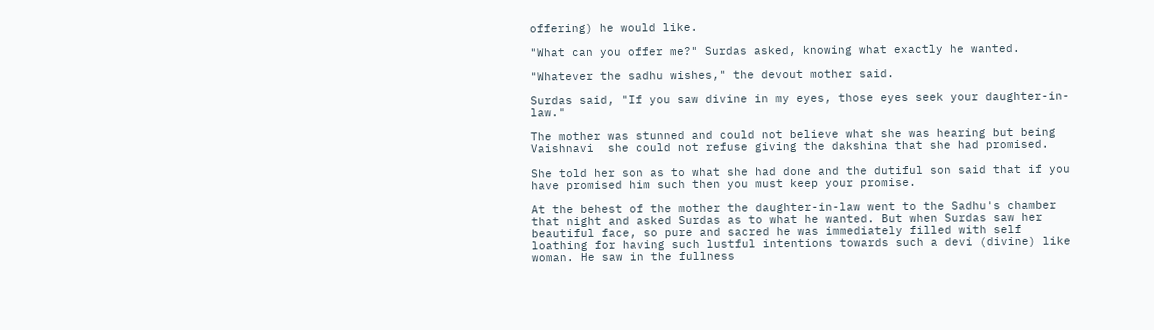offering) he would like.

"What can you offer me?" Surdas asked, knowing what exactly he wanted.

"Whatever the sadhu wishes," the devout mother said.

Surdas said, "If you saw divine in my eyes, those eyes seek your daughter-in-law."

The mother was stunned and could not believe what she was hearing but being Vaishnavi  she could not refuse giving the dakshina that she had promised.

She told her son as to what she had done and the dutiful son said that if you have promised him such then you must keep your promise.

At the behest of the mother the daughter-in-law went to the Sadhu's chamber that night and asked Surdas as to what he wanted. But when Surdas saw her beautiful face, so pure and sacred he was immediately filled with self loathing for having such lustful intentions towards such a devi (divine) like woman. He saw in the fullness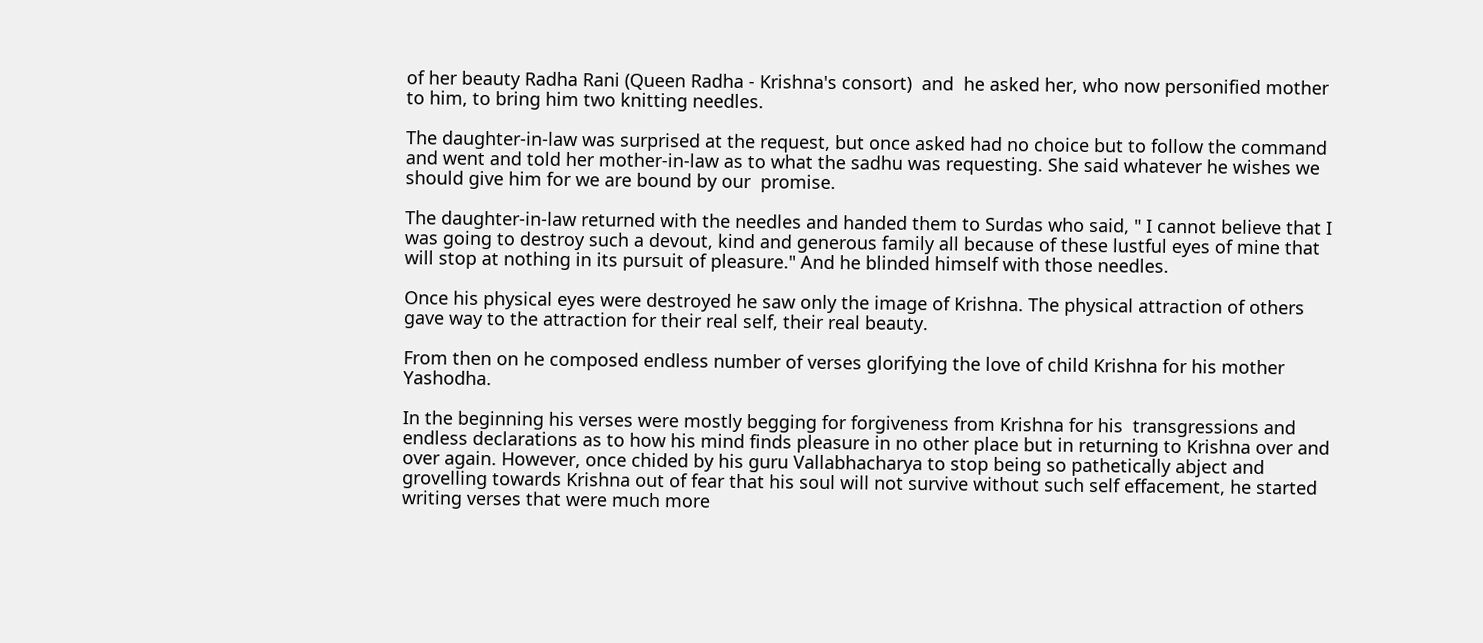of her beauty Radha Rani (Queen Radha - Krishna's consort)  and  he asked her, who now personified mother to him, to bring him two knitting needles.

The daughter-in-law was surprised at the request, but once asked had no choice but to follow the command and went and told her mother-in-law as to what the sadhu was requesting. She said whatever he wishes we should give him for we are bound by our  promise.

The daughter-in-law returned with the needles and handed them to Surdas who said, " I cannot believe that I was going to destroy such a devout, kind and generous family all because of these lustful eyes of mine that will stop at nothing in its pursuit of pleasure." And he blinded himself with those needles.

Once his physical eyes were destroyed he saw only the image of Krishna. The physical attraction of others gave way to the attraction for their real self, their real beauty.

From then on he composed endless number of verses glorifying the love of child Krishna for his mother Yashodha.

In the beginning his verses were mostly begging for forgiveness from Krishna for his  transgressions and endless declarations as to how his mind finds pleasure in no other place but in returning to Krishna over and over again. However, once chided by his guru Vallabhacharya to stop being so pathetically abject and grovelling towards Krishna out of fear that his soul will not survive without such self effacement, he started writing verses that were much more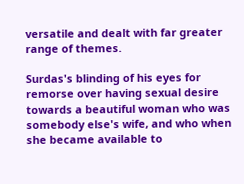versatile and dealt with far greater range of themes.

Surdas's blinding of his eyes for remorse over having sexual desire towards a beautiful woman who was somebody else's wife, and who when she became available to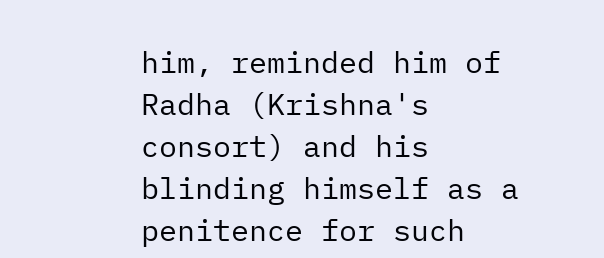him, reminded him of Radha (Krishna's consort) and his blinding himself as a penitence for such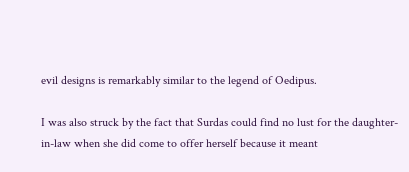evil designs is remarkably similar to the legend of Oedipus.

I was also struck by the fact that Surdas could find no lust for the daughter-in-law when she did come to offer herself because it meant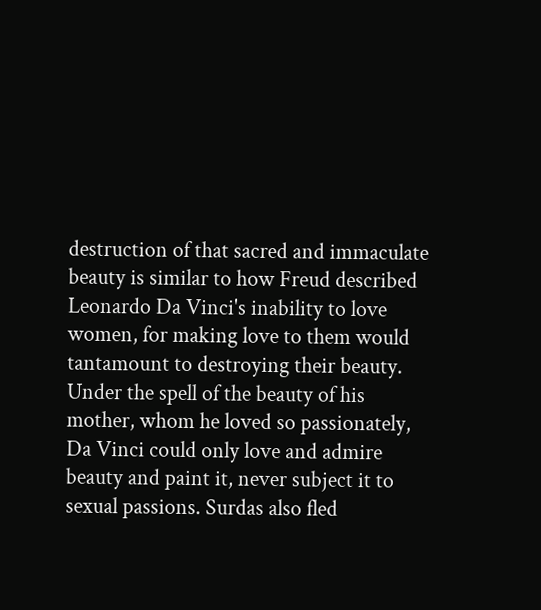destruction of that sacred and immaculate beauty is similar to how Freud described Leonardo Da Vinci's inability to love women, for making love to them would tantamount to destroying their beauty. Under the spell of the beauty of his mother, whom he loved so passionately, Da Vinci could only love and admire beauty and paint it, never subject it to sexual passions. Surdas also fled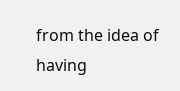from the idea of having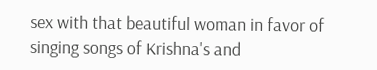sex with that beautiful woman in favor of singing songs of Krishna's and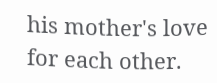his mother's love for each other.